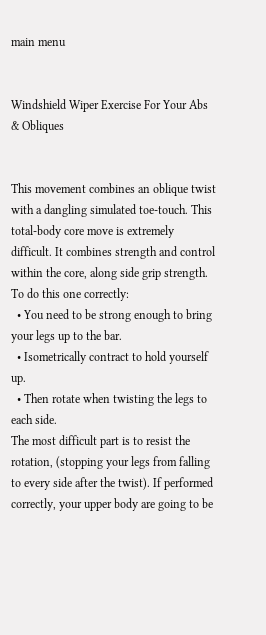main menu


Windshield Wiper Exercise For Your Abs & Obliques


This movement combines an oblique twist with a dangling simulated toe-touch. This total-body core move is extremely difficult. It combines strength and control within the core, along side grip strength.
To do this one correctly:
  • You need to be strong enough to bring your legs up to the bar.
  • Isometrically contract to hold yourself up.
  • Then rotate when twisting the legs to each side.
The most difficult part is to resist the rotation, (stopping your legs from falling to every side after the twist). If performed correctly, your upper body are going to be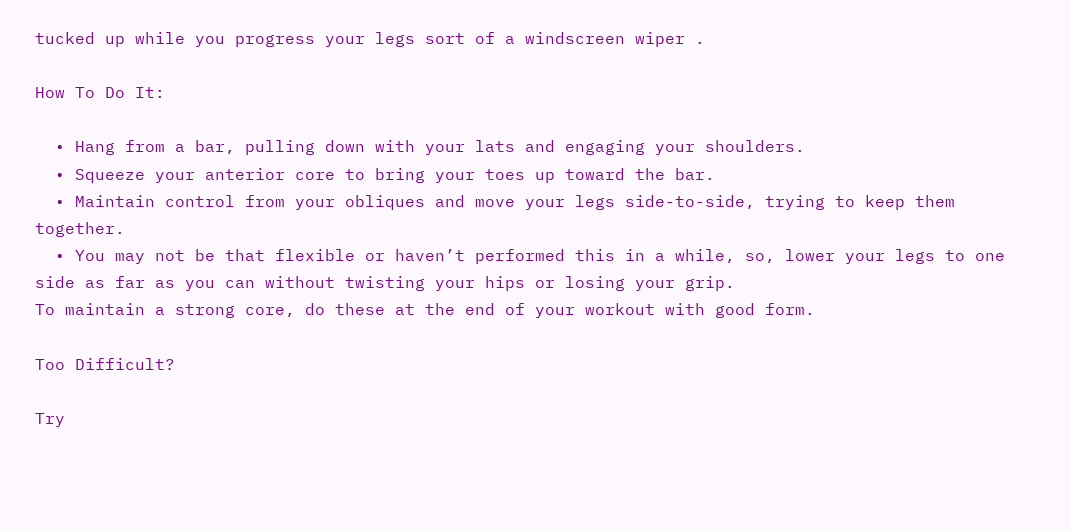tucked up while you progress your legs sort of a windscreen wiper .

How To Do It:

  • Hang from a bar, pulling down with your lats and engaging your shoulders.
  • Squeeze your anterior core to bring your toes up toward the bar.
  • Maintain control from your obliques and move your legs side-to-side, trying to keep them together.
  • You may not be that flexible or haven’t performed this in a while, so, lower your legs to one side as far as you can without twisting your hips or losing your grip.
To maintain a strong core, do these at the end of your workout with good form.

Too Difficult?

Try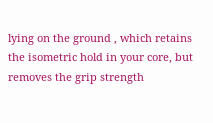lying on the ground , which retains the isometric hold in your core, but removes the grip strength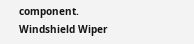component.
Windshield Wiper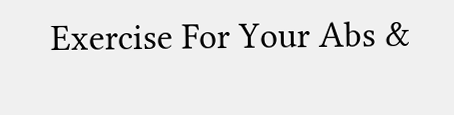Exercise For Your Abs &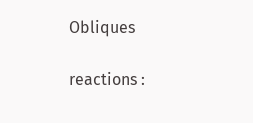Obliques

reactions :